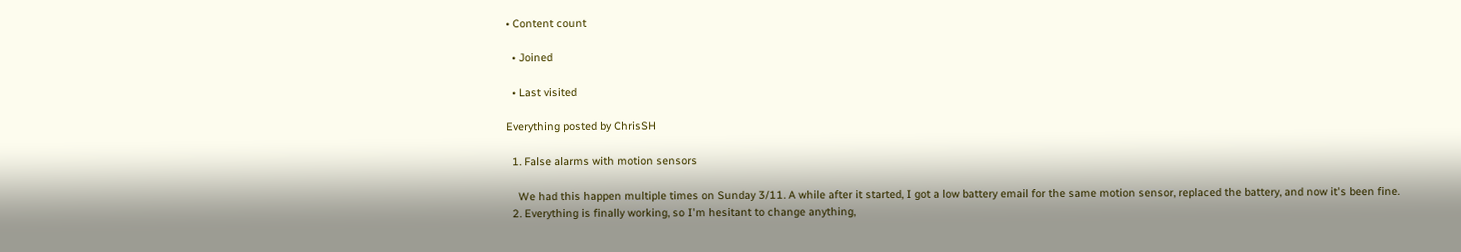• Content count

  • Joined

  • Last visited

Everything posted by ChrisSH

  1. False alarms with motion sensors

    We had this happen multiple times on Sunday 3/11. A while after it started, I got a low battery email for the same motion sensor, replaced the battery, and now it's been fine.
  2. Everything is finally working, so I'm hesitant to change anything,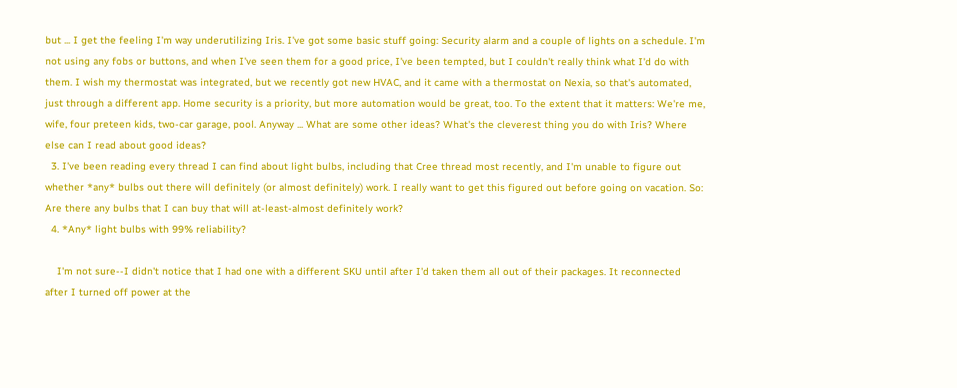but ... I get the feeling I'm way underutilizing Iris. I've got some basic stuff going: Security alarm and a couple of lights on a schedule. I'm not using any fobs or buttons, and when I've seen them for a good price, I've been tempted, but I couldn't really think what I'd do with them. I wish my thermostat was integrated, but we recently got new HVAC, and it came with a thermostat on Nexia, so that's automated, just through a different app. Home security is a priority, but more automation would be great, too. To the extent that it matters: We're me, wife, four preteen kids, two-car garage, pool. Anyway ... What are some other ideas? What's the cleverest thing you do with Iris? Where else can I read about good ideas?
  3. I've been reading every thread I can find about light bulbs, including that Cree thread most recently, and I'm unable to figure out whether *any* bulbs out there will definitely (or almost definitely) work. I really want to get this figured out before going on vacation. So: Are there any bulbs that I can buy that will at-least-almost definitely work?
  4. *Any* light bulbs with 99% reliability?

    I'm not sure--I didn't notice that I had one with a different SKU until after I'd taken them all out of their packages. It reconnected after I turned off power at the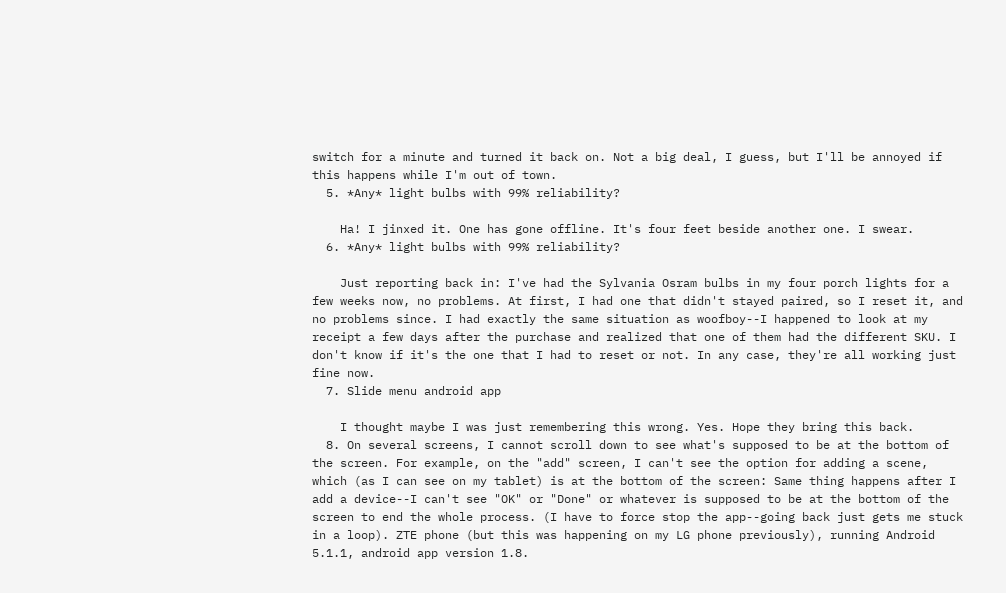switch for a minute and turned it back on. Not a big deal, I guess, but I'll be annoyed if this happens while I'm out of town.
  5. *Any* light bulbs with 99% reliability?

    Ha! I jinxed it. One has gone offline. It's four feet beside another one. I swear.
  6. *Any* light bulbs with 99% reliability?

    Just reporting back in: I've had the Sylvania Osram bulbs in my four porch lights for a few weeks now, no problems. At first, I had one that didn't stayed paired, so I reset it, and no problems since. I had exactly the same situation as woofboy--I happened to look at my receipt a few days after the purchase and realized that one of them had the different SKU. I don't know if it's the one that I had to reset or not. In any case, they're all working just fine now.
  7. Slide menu android app

    I thought maybe I was just remembering this wrong. Yes. Hope they bring this back.
  8. On several screens, I cannot scroll down to see what's supposed to be at the bottom of the screen. For example, on the "add" screen, I can't see the option for adding a scene, which (as I can see on my tablet) is at the bottom of the screen: Same thing happens after I add a device--I can't see "OK" or "Done" or whatever is supposed to be at the bottom of the screen to end the whole process. (I have to force stop the app--going back just gets me stuck in a loop). ZTE phone (but this was happening on my LG phone previously), running Android 5.1.1, android app version 1.8.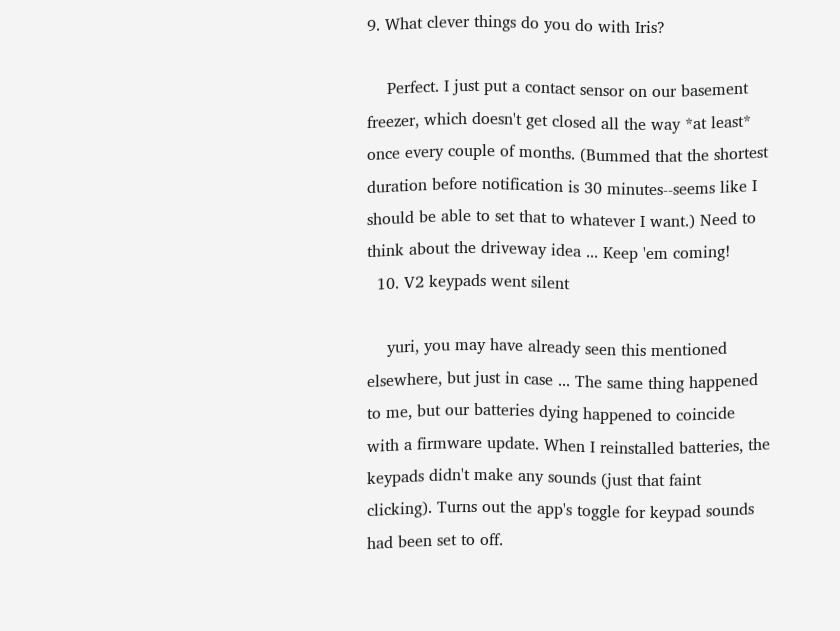9. What clever things do you do with Iris?

    Perfect. I just put a contact sensor on our basement freezer, which doesn't get closed all the way *at least* once every couple of months. (Bummed that the shortest duration before notification is 30 minutes--seems like I should be able to set that to whatever I want.) Need to think about the driveway idea ... Keep 'em coming!
  10. V2 keypads went silent

    yuri, you may have already seen this mentioned elsewhere, but just in case ... The same thing happened to me, but our batteries dying happened to coincide with a firmware update. When I reinstalled batteries, the keypads didn't make any sounds (just that faint clicking). Turns out the app's toggle for keypad sounds had been set to off.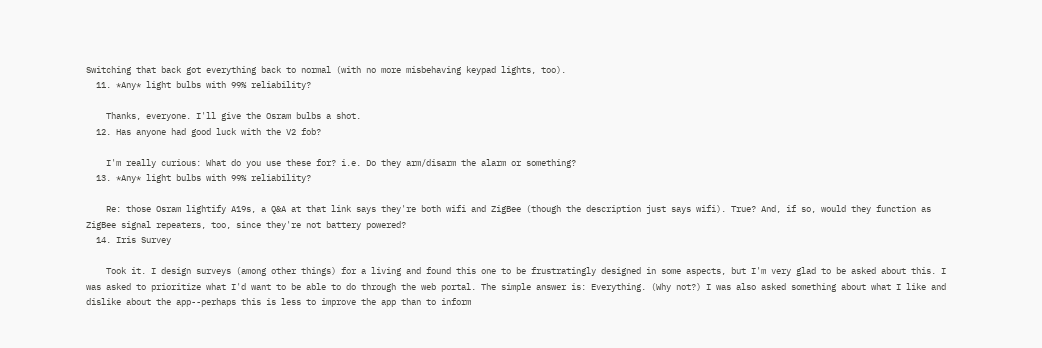Switching that back got everything back to normal (with no more misbehaving keypad lights, too).
  11. *Any* light bulbs with 99% reliability?

    Thanks, everyone. I'll give the Osram bulbs a shot.
  12. Has anyone had good luck with the V2 fob?

    I'm really curious: What do you use these for? i.e. Do they arm/disarm the alarm or something?
  13. *Any* light bulbs with 99% reliability?

    Re: those Osram lightify A19s, a Q&A at that link says they're both wifi and ZigBee (though the description just says wifi). True? And, if so, would they function as ZigBee signal repeaters, too, since they're not battery powered?
  14. Iris Survey

    Took it. I design surveys (among other things) for a living and found this one to be frustratingly designed in some aspects, but I'm very glad to be asked about this. I was asked to prioritize what I'd want to be able to do through the web portal. The simple answer is: Everything. (Why not?) I was also asked something about what I like and dislike about the app--perhaps this is less to improve the app than to inform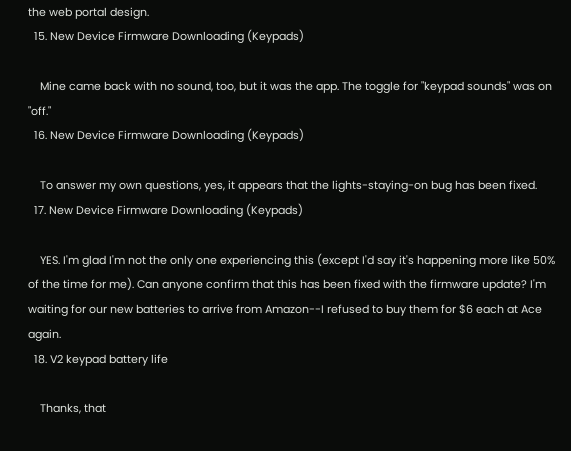the web portal design.
  15. New Device Firmware Downloading (Keypads)

    Mine came back with no sound, too, but it was the app. The toggle for "keypad sounds" was on "off."
  16. New Device Firmware Downloading (Keypads)

    To answer my own questions, yes, it appears that the lights-staying-on bug has been fixed.
  17. New Device Firmware Downloading (Keypads)

    YES. I'm glad I'm not the only one experiencing this (except I'd say it's happening more like 50% of the time for me). Can anyone confirm that this has been fixed with the firmware update? I'm waiting for our new batteries to arrive from Amazon--I refused to buy them for $6 each at Ace again.
  18. V2 keypad battery life

    Thanks, that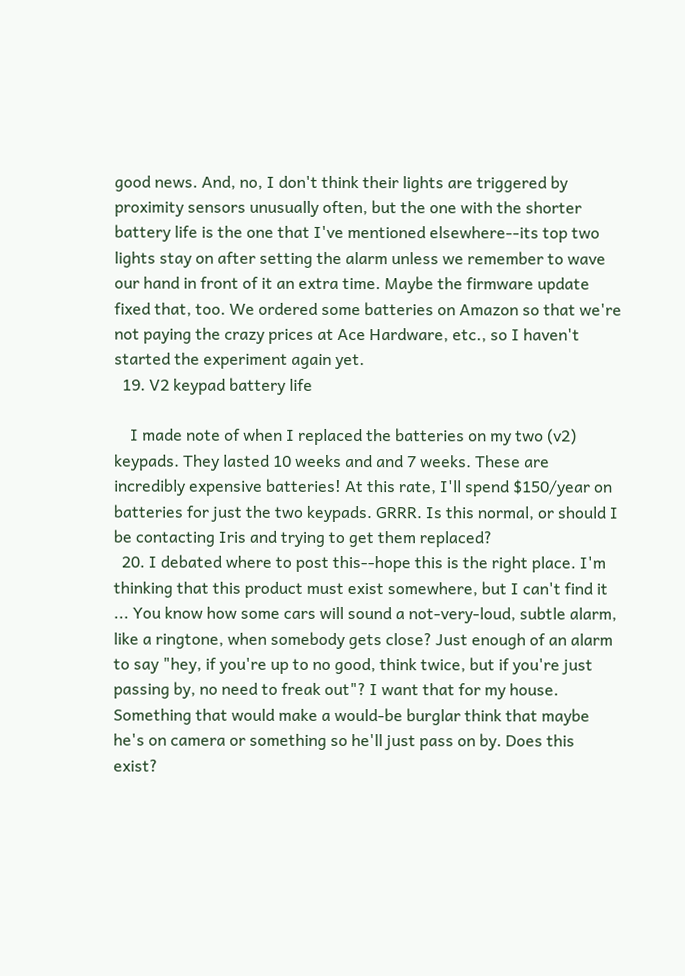good news. And, no, I don't think their lights are triggered by proximity sensors unusually often, but the one with the shorter battery life is the one that I've mentioned elsewhere--its top two lights stay on after setting the alarm unless we remember to wave our hand in front of it an extra time. Maybe the firmware update fixed that, too. We ordered some batteries on Amazon so that we're not paying the crazy prices at Ace Hardware, etc., so I haven't started the experiment again yet.
  19. V2 keypad battery life

    I made note of when I replaced the batteries on my two (v2) keypads. They lasted 10 weeks and and 7 weeks. These are incredibly expensive batteries! At this rate, I'll spend $150/year on batteries for just the two keypads. GRRR. Is this normal, or should I be contacting Iris and trying to get them replaced?
  20. I debated where to post this--hope this is the right place. I'm thinking that this product must exist somewhere, but I can't find it ... You know how some cars will sound a not-very-loud, subtle alarm, like a ringtone, when somebody gets close? Just enough of an alarm to say "hey, if you're up to no good, think twice, but if you're just passing by, no need to freak out"? I want that for my house. Something that would make a would-be burglar think that maybe he's on camera or something so he'll just pass on by. Does this exist?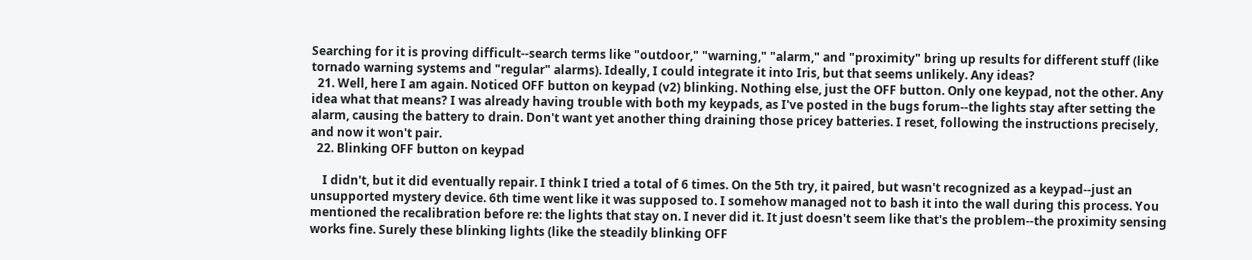Searching for it is proving difficult--search terms like "outdoor," "warning," "alarm," and "proximity" bring up results for different stuff (like tornado warning systems and "regular" alarms). Ideally, I could integrate it into Iris, but that seems unlikely. Any ideas?
  21. Well, here I am again. Noticed OFF button on keypad (v2) blinking. Nothing else, just the OFF button. Only one keypad, not the other. Any idea what that means? I was already having trouble with both my keypads, as I've posted in the bugs forum--the lights stay after setting the alarm, causing the battery to drain. Don't want yet another thing draining those pricey batteries. I reset, following the instructions precisely, and now it won't pair.
  22. Blinking OFF button on keypad

    I didn't, but it did eventually repair. I think I tried a total of 6 times. On the 5th try, it paired, but wasn't recognized as a keypad--just an unsupported mystery device. 6th time went like it was supposed to. I somehow managed not to bash it into the wall during this process. You mentioned the recalibration before re: the lights that stay on. I never did it. It just doesn't seem like that's the problem--the proximity sensing works fine. Surely these blinking lights (like the steadily blinking OFF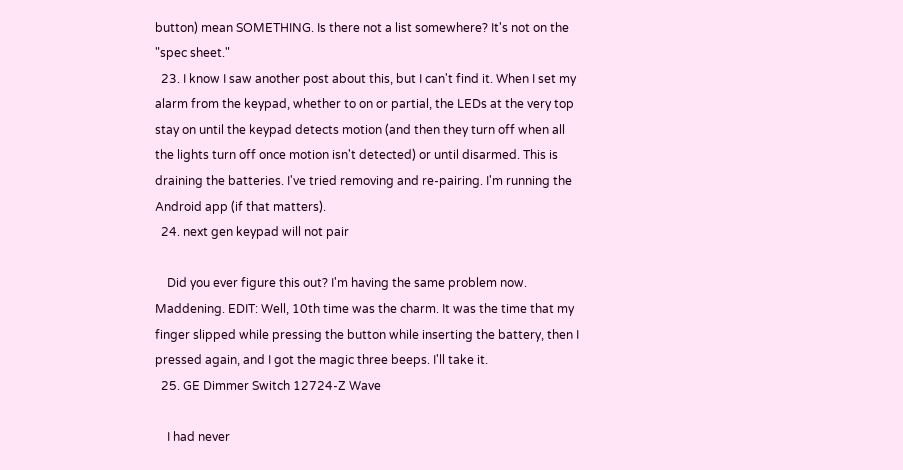button) mean SOMETHING. Is there not a list somewhere? It's not on the "spec sheet."
  23. I know I saw another post about this, but I can't find it. When I set my alarm from the keypad, whether to on or partial, the LEDs at the very top stay on until the keypad detects motion (and then they turn off when all the lights turn off once motion isn't detected) or until disarmed. This is draining the batteries. I've tried removing and re-pairing. I'm running the Android app (if that matters).
  24. next gen keypad will not pair

    Did you ever figure this out? I'm having the same problem now. Maddening. EDIT: Well, 10th time was the charm. It was the time that my finger slipped while pressing the button while inserting the battery, then I pressed again, and I got the magic three beeps. I'll take it.
  25. GE Dimmer Switch 12724-Z Wave

    I had never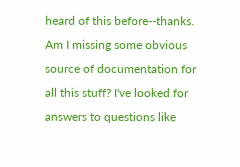heard of this before--thanks. Am I missing some obvious source of documentation for all this stuff? I've looked for answers to questions like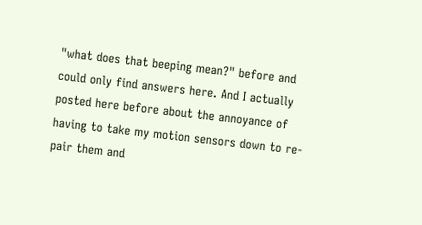"what does that beeping mean?" before and could only find answers here. And I actually posted here before about the annoyance of having to take my motion sensors down to re-pair them and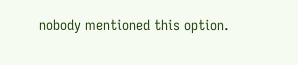nobody mentioned this option.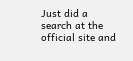Just did a search at the official site and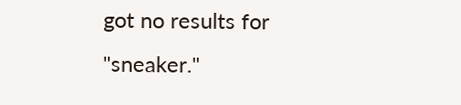got no results for "sneaker."